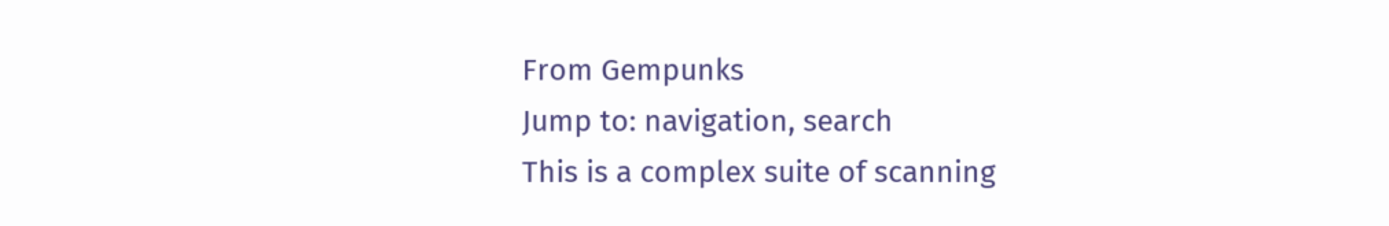From Gempunks
Jump to: navigation, search
This is a complex suite of scanning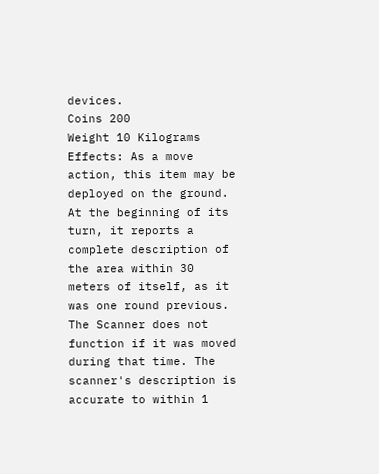devices.
Coins 200
Weight 10 Kilograms
Effects: As a move action, this item may be deployed on the ground. At the beginning of its turn, it reports a complete description of the area within 30 meters of itself, as it was one round previous. The Scanner does not function if it was moved during that time. The scanner's description is accurate to within 1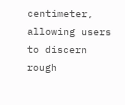centimeter, allowing users to discern rough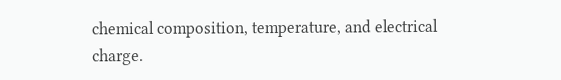chemical composition, temperature, and electrical charge.